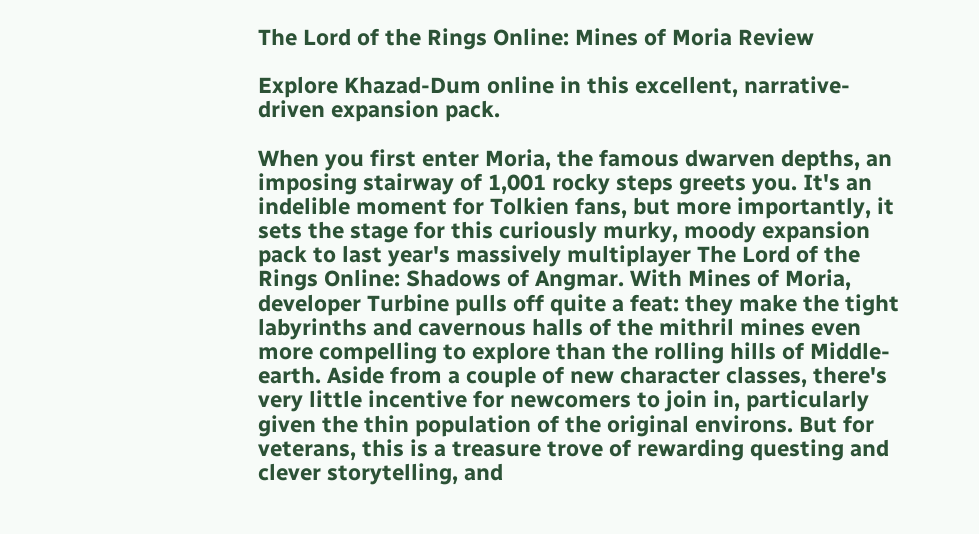The Lord of the Rings Online: Mines of Moria Review

Explore Khazad-Dum online in this excellent, narrative-driven expansion pack.

When you first enter Moria, the famous dwarven depths, an imposing stairway of 1,001 rocky steps greets you. It's an indelible moment for Tolkien fans, but more importantly, it sets the stage for this curiously murky, moody expansion pack to last year's massively multiplayer The Lord of the Rings Online: Shadows of Angmar. With Mines of Moria, developer Turbine pulls off quite a feat: they make the tight labyrinths and cavernous halls of the mithril mines even more compelling to explore than the rolling hills of Middle-earth. Aside from a couple of new character classes, there's very little incentive for newcomers to join in, particularly given the thin population of the original environs. But for veterans, this is a treasure trove of rewarding questing and clever storytelling, and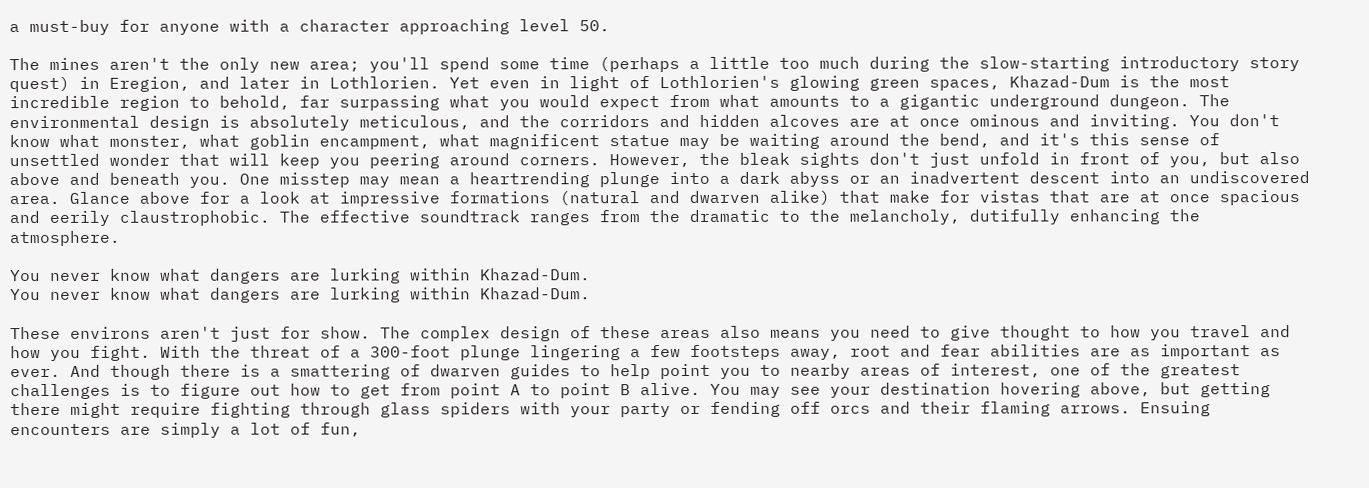a must-buy for anyone with a character approaching level 50.

The mines aren't the only new area; you'll spend some time (perhaps a little too much during the slow-starting introductory story quest) in Eregion, and later in Lothlorien. Yet even in light of Lothlorien's glowing green spaces, Khazad-Dum is the most incredible region to behold, far surpassing what you would expect from what amounts to a gigantic underground dungeon. The environmental design is absolutely meticulous, and the corridors and hidden alcoves are at once ominous and inviting. You don't know what monster, what goblin encampment, what magnificent statue may be waiting around the bend, and it's this sense of unsettled wonder that will keep you peering around corners. However, the bleak sights don't just unfold in front of you, but also above and beneath you. One misstep may mean a heartrending plunge into a dark abyss or an inadvertent descent into an undiscovered area. Glance above for a look at impressive formations (natural and dwarven alike) that make for vistas that are at once spacious and eerily claustrophobic. The effective soundtrack ranges from the dramatic to the melancholy, dutifully enhancing the atmosphere.

You never know what dangers are lurking within Khazad-Dum.
You never know what dangers are lurking within Khazad-Dum.

These environs aren't just for show. The complex design of these areas also means you need to give thought to how you travel and how you fight. With the threat of a 300-foot plunge lingering a few footsteps away, root and fear abilities are as important as ever. And though there is a smattering of dwarven guides to help point you to nearby areas of interest, one of the greatest challenges is to figure out how to get from point A to point B alive. You may see your destination hovering above, but getting there might require fighting through glass spiders with your party or fending off orcs and their flaming arrows. Ensuing encounters are simply a lot of fun,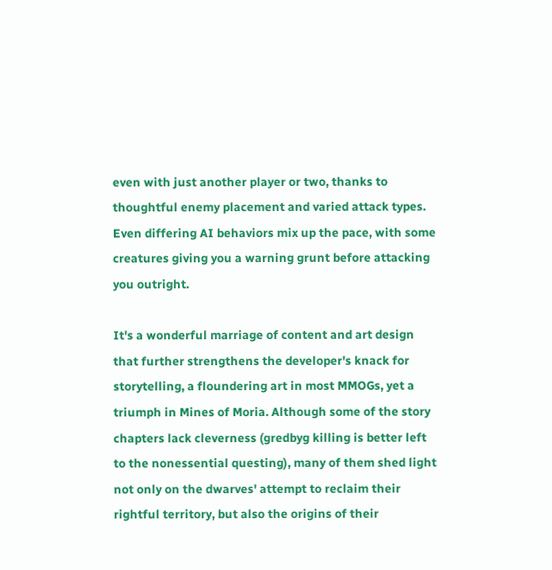even with just another player or two, thanks to thoughtful enemy placement and varied attack types. Even differing AI behaviors mix up the pace, with some creatures giving you a warning grunt before attacking you outright.

It's a wonderful marriage of content and art design that further strengthens the developer's knack for storytelling, a floundering art in most MMOGs, yet a triumph in Mines of Moria. Although some of the story chapters lack cleverness (gredbyg killing is better left to the nonessential questing), many of them shed light not only on the dwarves' attempt to reclaim their rightful territory, but also the origins of their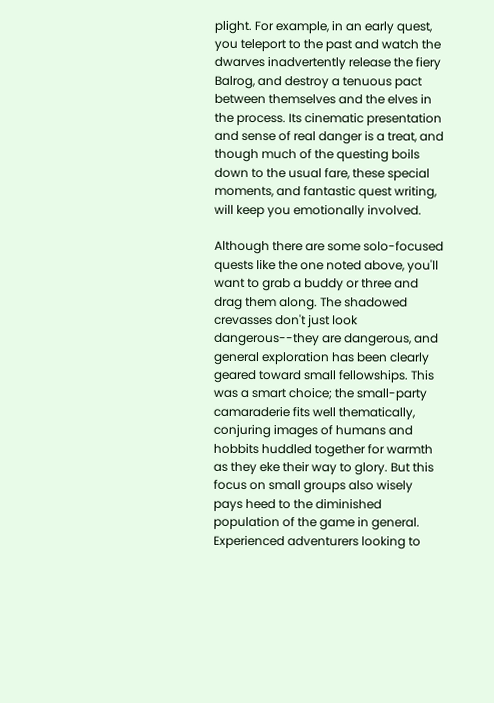plight. For example, in an early quest, you teleport to the past and watch the dwarves inadvertently release the fiery Balrog, and destroy a tenuous pact between themselves and the elves in the process. Its cinematic presentation and sense of real danger is a treat, and though much of the questing boils down to the usual fare, these special moments, and fantastic quest writing, will keep you emotionally involved.

Although there are some solo-focused quests like the one noted above, you'll want to grab a buddy or three and drag them along. The shadowed crevasses don't just look dangerous--they are dangerous, and general exploration has been clearly geared toward small fellowships. This was a smart choice; the small-party camaraderie fits well thematically, conjuring images of humans and hobbits huddled together for warmth as they eke their way to glory. But this focus on small groups also wisely pays heed to the diminished population of the game in general. Experienced adventurers looking to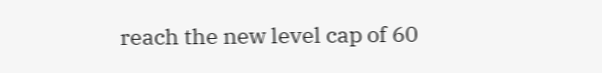reach the new level cap of 60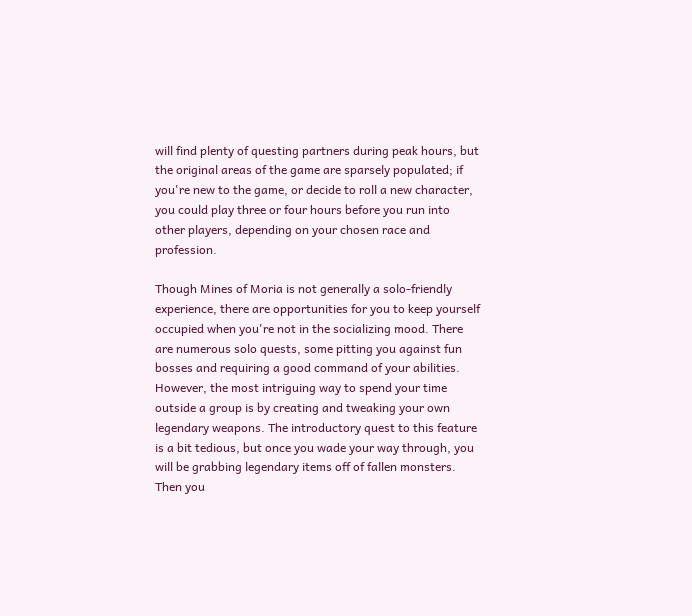will find plenty of questing partners during peak hours, but the original areas of the game are sparsely populated; if you're new to the game, or decide to roll a new character, you could play three or four hours before you run into other players, depending on your chosen race and profession.

Though Mines of Moria is not generally a solo-friendly experience, there are opportunities for you to keep yourself occupied when you're not in the socializing mood. There are numerous solo quests, some pitting you against fun bosses and requiring a good command of your abilities. However, the most intriguing way to spend your time outside a group is by creating and tweaking your own legendary weapons. The introductory quest to this feature is a bit tedious, but once you wade your way through, you will be grabbing legendary items off of fallen monsters. Then you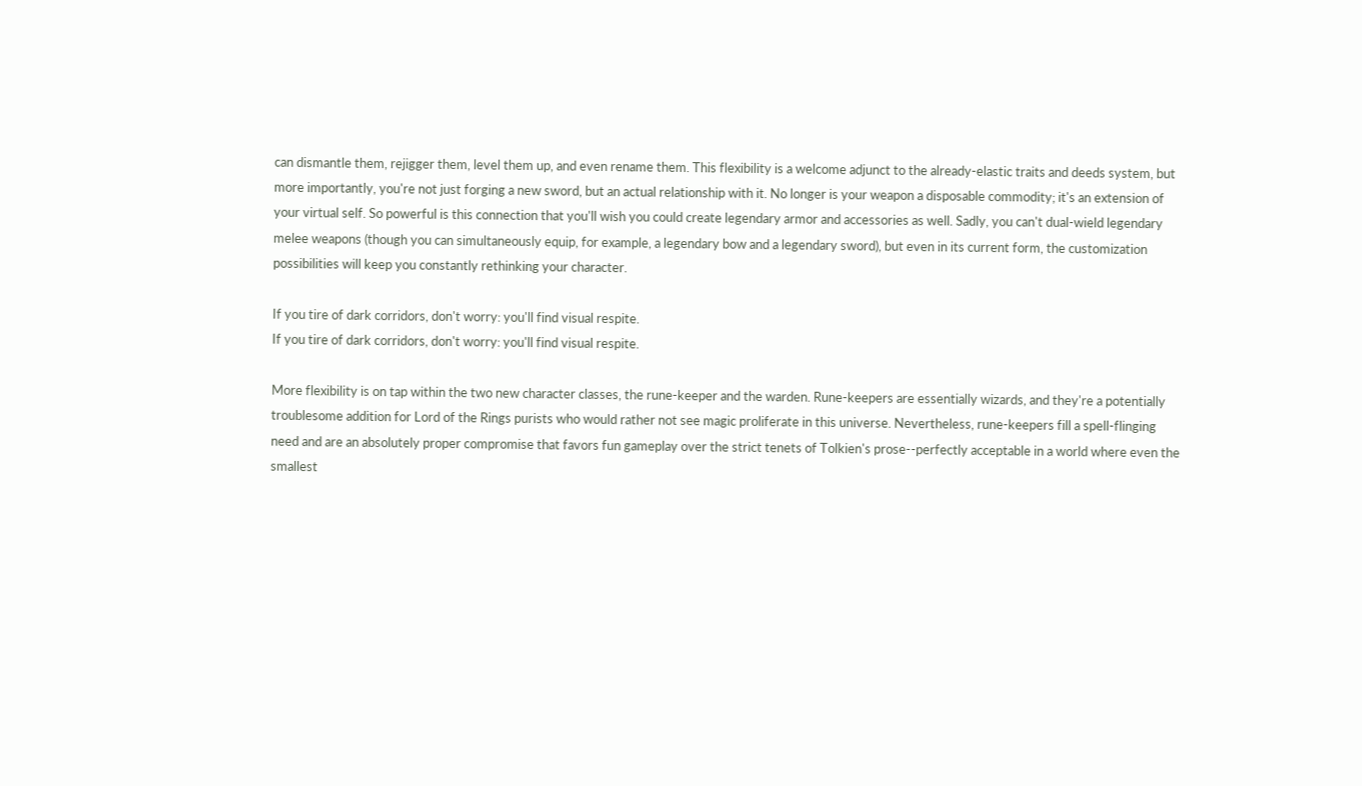can dismantle them, rejigger them, level them up, and even rename them. This flexibility is a welcome adjunct to the already-elastic traits and deeds system, but more importantly, you're not just forging a new sword, but an actual relationship with it. No longer is your weapon a disposable commodity; it's an extension of your virtual self. So powerful is this connection that you'll wish you could create legendary armor and accessories as well. Sadly, you can't dual-wield legendary melee weapons (though you can simultaneously equip, for example, a legendary bow and a legendary sword), but even in its current form, the customization possibilities will keep you constantly rethinking your character.

If you tire of dark corridors, don't worry: you'll find visual respite.
If you tire of dark corridors, don't worry: you'll find visual respite.

More flexibility is on tap within the two new character classes, the rune-keeper and the warden. Rune-keepers are essentially wizards, and they're a potentially troublesome addition for Lord of the Rings purists who would rather not see magic proliferate in this universe. Nevertheless, rune-keepers fill a spell-flinging need and are an absolutely proper compromise that favors fun gameplay over the strict tenets of Tolkien's prose--perfectly acceptable in a world where even the smallest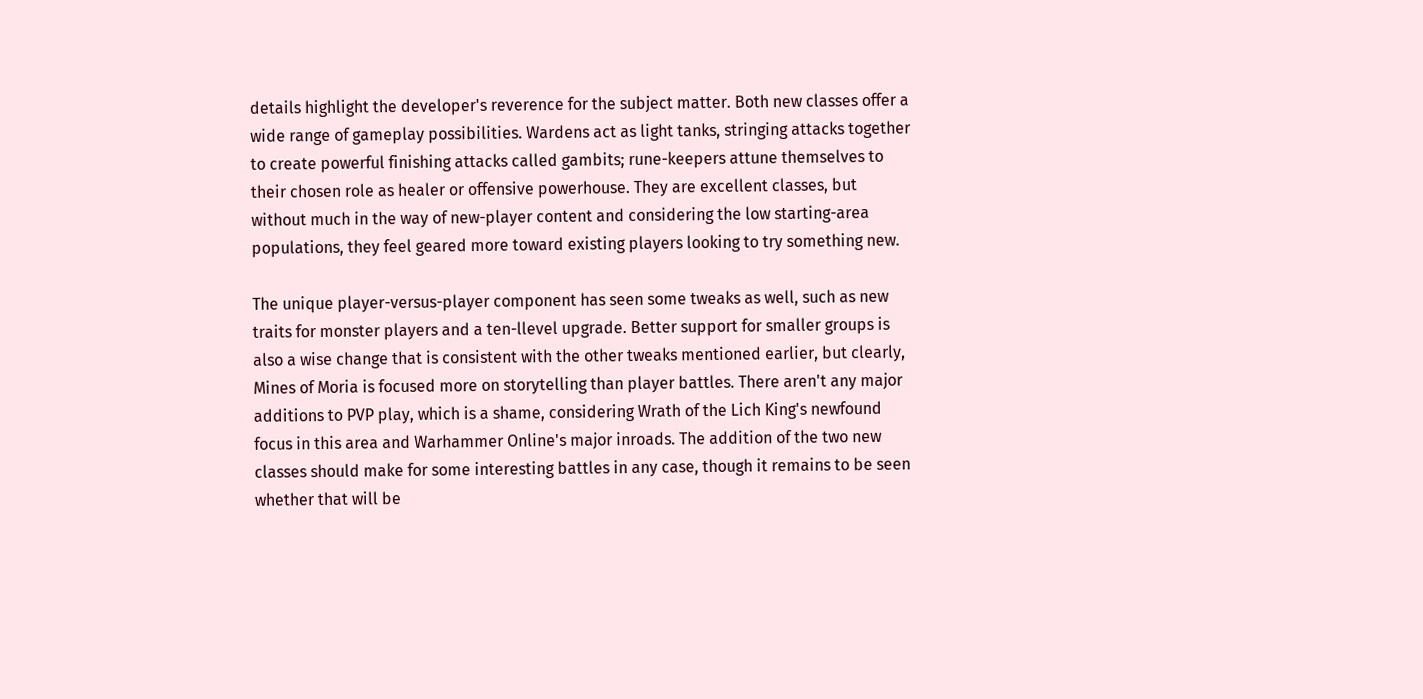details highlight the developer's reverence for the subject matter. Both new classes offer a wide range of gameplay possibilities. Wardens act as light tanks, stringing attacks together to create powerful finishing attacks called gambits; rune-keepers attune themselves to their chosen role as healer or offensive powerhouse. They are excellent classes, but without much in the way of new-player content and considering the low starting-area populations, they feel geared more toward existing players looking to try something new.

The unique player-versus-player component has seen some tweaks as well, such as new traits for monster players and a ten-llevel upgrade. Better support for smaller groups is also a wise change that is consistent with the other tweaks mentioned earlier, but clearly, Mines of Moria is focused more on storytelling than player battles. There aren't any major additions to PVP play, which is a shame, considering Wrath of the Lich King's newfound focus in this area and Warhammer Online's major inroads. The addition of the two new classes should make for some interesting battles in any case, though it remains to be seen whether that will be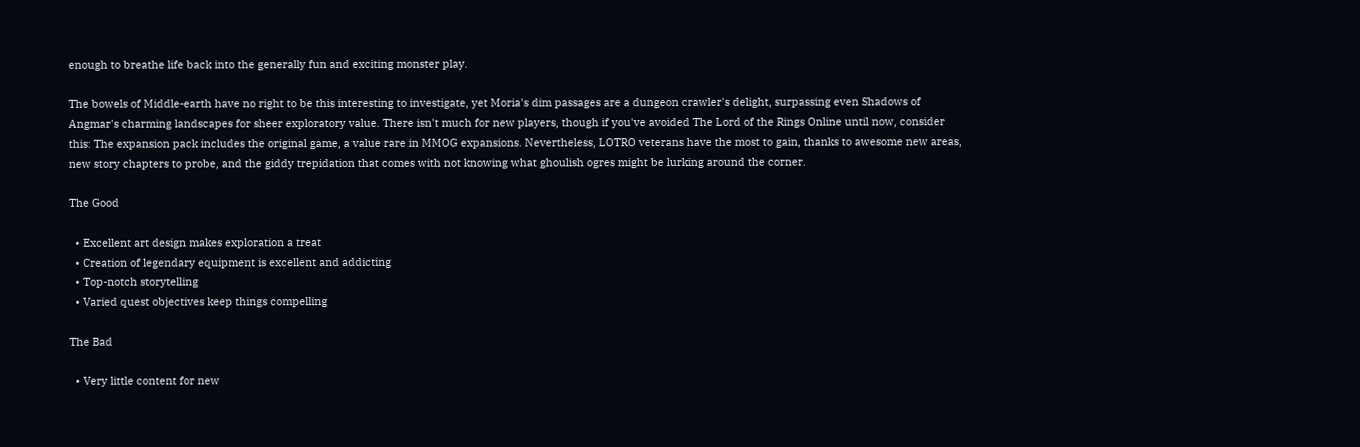enough to breathe life back into the generally fun and exciting monster play.

The bowels of Middle-earth have no right to be this interesting to investigate, yet Moria's dim passages are a dungeon crawler's delight, surpassing even Shadows of Angmar's charming landscapes for sheer exploratory value. There isn't much for new players, though if you've avoided The Lord of the Rings Online until now, consider this: The expansion pack includes the original game, a value rare in MMOG expansions. Nevertheless, LOTRO veterans have the most to gain, thanks to awesome new areas, new story chapters to probe, and the giddy trepidation that comes with not knowing what ghoulish ogres might be lurking around the corner.

The Good

  • Excellent art design makes exploration a treat
  • Creation of legendary equipment is excellent and addicting
  • Top-notch storytelling
  • Varied quest objectives keep things compelling

The Bad

  • Very little content for new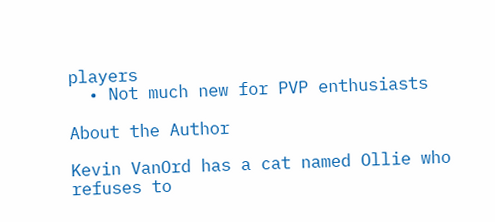players
  • Not much new for PVP enthusiasts

About the Author

Kevin VanOrd has a cat named Ollie who refuses to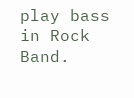play bass in Rock Band.